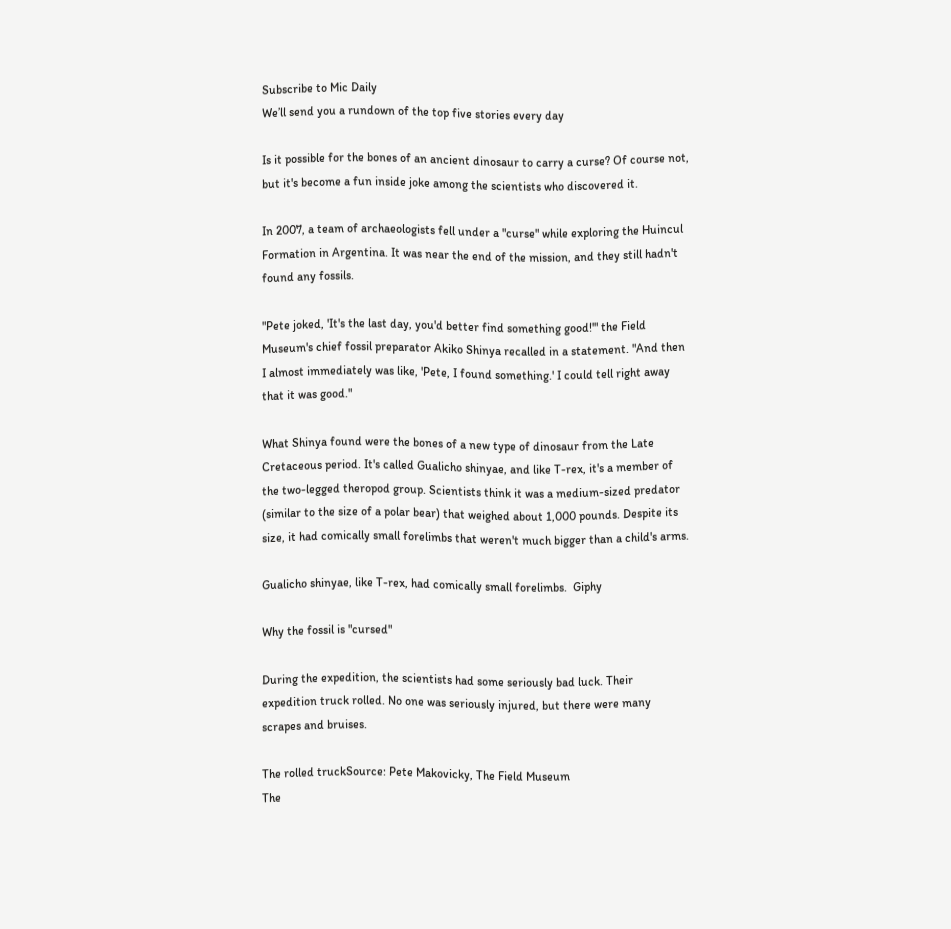Subscribe to Mic Daily
We’ll send you a rundown of the top five stories every day

Is it possible for the bones of an ancient dinosaur to carry a curse? Of course not, but it's become a fun inside joke among the scientists who discovered it.

In 2007, a team of archaeologists fell under a "curse" while exploring the Huincul Formation in Argentina. It was near the end of the mission, and they still hadn't found any fossils.

"Pete joked, 'It's the last day, you'd better find something good!'" the Field Museum's chief fossil preparator Akiko Shinya recalled in a statement. "And then I almost immediately was like, 'Pete, I found something.' I could tell right away that it was good."

What Shinya found were the bones of a new type of dinosaur from the Late Cretaceous period. It's called Gualicho shinyae, and like T-rex, it's a member of the two-legged theropod group. Scientists think it was a medium-sized predator (similar to the size of a polar bear) that weighed about 1,000 pounds. Despite its size, it had comically small forelimbs that weren't much bigger than a child's arms.

Gualicho shinyae, like T-rex, had comically small forelimbs.  Giphy

Why the fossil is "cursed"

During the expedition, the scientists had some seriously bad luck. Their expedition truck rolled. No one was seriously injured, but there were many scrapes and bruises.

The rolled truckSource: Pete Makovicky, The Field Museum
The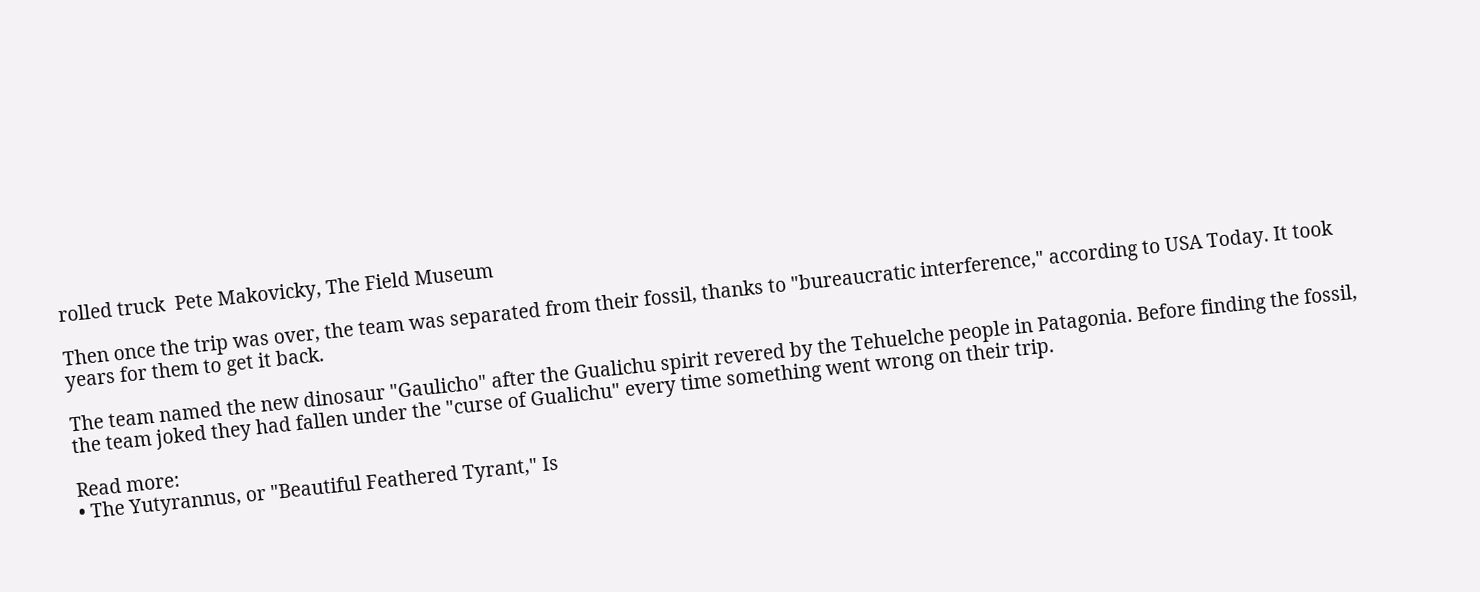rolled truck  Pete Makovicky, The Field Museum

Then once the trip was over, the team was separated from their fossil, thanks to "bureaucratic interference," according to USA Today. It took years for them to get it back.

The team named the new dinosaur "Gaulicho" after the Gualichu spirit revered by the Tehuelche people in Patagonia. Before finding the fossil, the team joked they had fallen under the "curse of Gualichu" every time something went wrong on their trip.

Read more:
• The Yutyrannus, or "Beautiful Feathered Tyrant," Is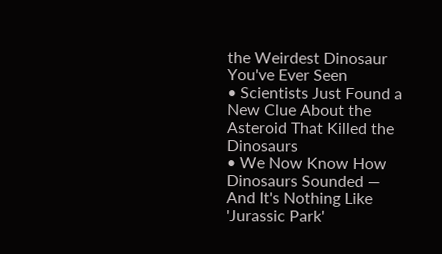the Weirdest Dinosaur You've Ever Seen
• Scientists Just Found a New Clue About the Asteroid That Killed the Dinosaurs
• We Now Know How Dinosaurs Sounded — And It's Nothing Like 'Jurassic Park'